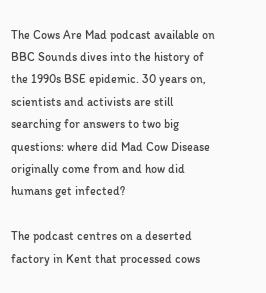The Cows Are Mad podcast available on BBC Sounds dives into the history of the 1990s BSE epidemic. 30 years on, scientists and activists are still searching for answers to two big questions: where did Mad Cow Disease originally come from and how did humans get infected?

The podcast centres on a deserted factory in Kent that processed cows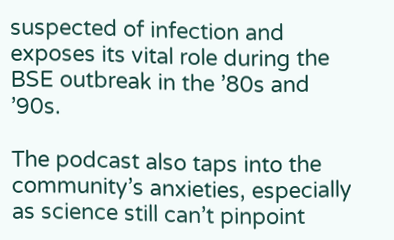suspected of infection and exposes its vital role during the BSE outbreak in the ’80s and ’90s.

The podcast also taps into the community’s anxieties, especially as science still can’t pinpoint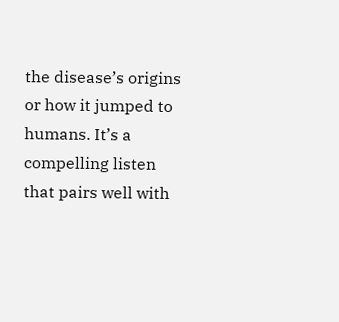the disease’s origins or how it jumped to humans. It’s a compelling listen that pairs well with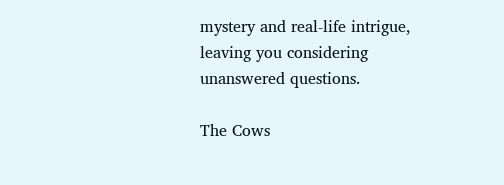mystery and real-life intrigue, leaving you considering unanswered questions.

The Cows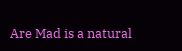Are Mad is a natural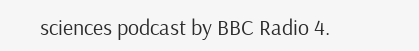sciences podcast by BBC Radio 4.